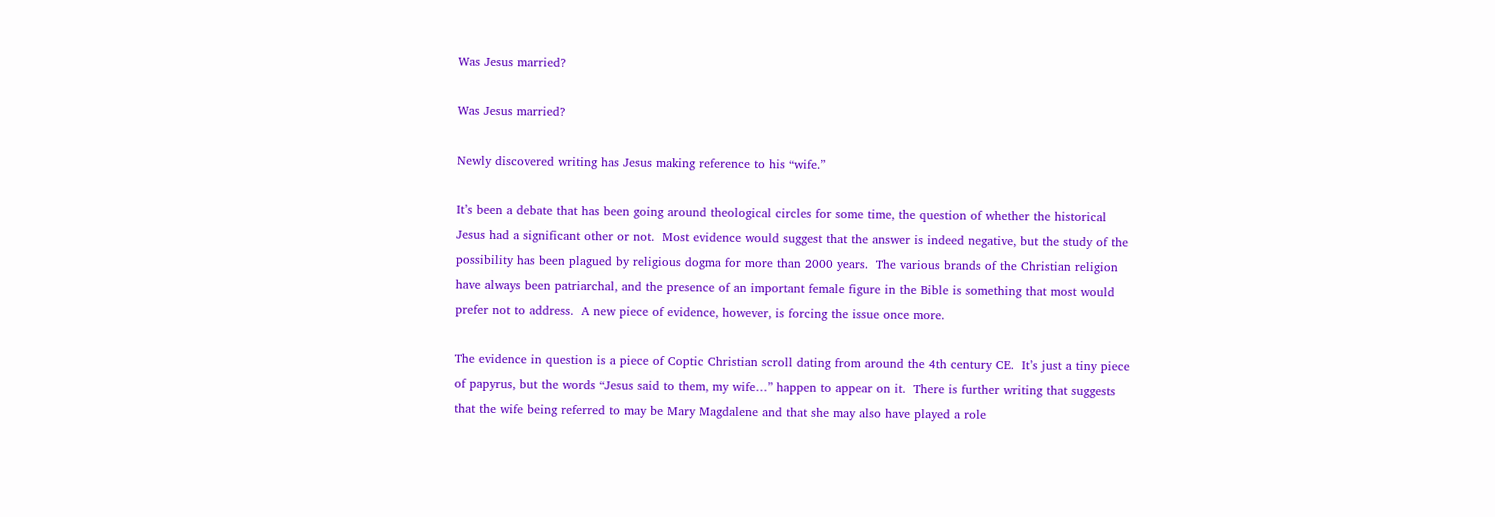Was Jesus married?

Was Jesus married?

Newly discovered writing has Jesus making reference to his “wife.”

It’s been a debate that has been going around theological circles for some time, the question of whether the historical Jesus had a significant other or not.  Most evidence would suggest that the answer is indeed negative, but the study of the possibility has been plagued by religious dogma for more than 2000 years.  The various brands of the Christian religion have always been patriarchal, and the presence of an important female figure in the Bible is something that most would prefer not to address.  A new piece of evidence, however, is forcing the issue once more.

The evidence in question is a piece of Coptic Christian scroll dating from around the 4th century CE.  It’s just a tiny piece of papyrus, but the words “Jesus said to them, my wife…” happen to appear on it.  There is further writing that suggests that the wife being referred to may be Mary Magdalene and that she may also have played a role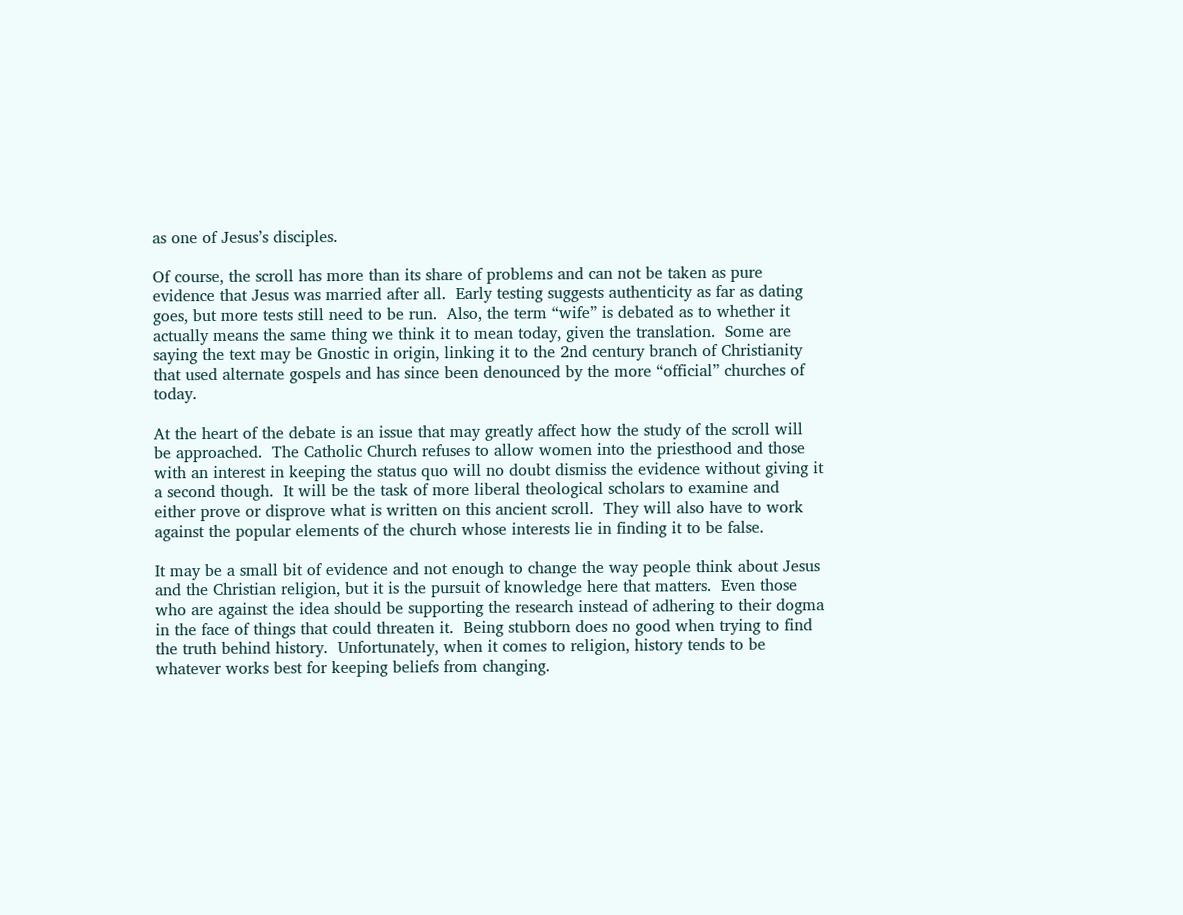as one of Jesus’s disciples.

Of course, the scroll has more than its share of problems and can not be taken as pure evidence that Jesus was married after all.  Early testing suggests authenticity as far as dating goes, but more tests still need to be run.  Also, the term “wife” is debated as to whether it actually means the same thing we think it to mean today, given the translation.  Some are saying the text may be Gnostic in origin, linking it to the 2nd century branch of Christianity that used alternate gospels and has since been denounced by the more “official” churches of today.

At the heart of the debate is an issue that may greatly affect how the study of the scroll will be approached.  The Catholic Church refuses to allow women into the priesthood and those with an interest in keeping the status quo will no doubt dismiss the evidence without giving it a second though.  It will be the task of more liberal theological scholars to examine and either prove or disprove what is written on this ancient scroll.  They will also have to work against the popular elements of the church whose interests lie in finding it to be false.

It may be a small bit of evidence and not enough to change the way people think about Jesus and the Christian religion, but it is the pursuit of knowledge here that matters.  Even those who are against the idea should be supporting the research instead of adhering to their dogma in the face of things that could threaten it.  Being stubborn does no good when trying to find the truth behind history.  Unfortunately, when it comes to religion, history tends to be whatever works best for keeping beliefs from changing.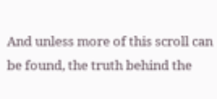And unless more of this scroll can be found, the truth behind the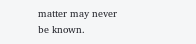matter may never be known.